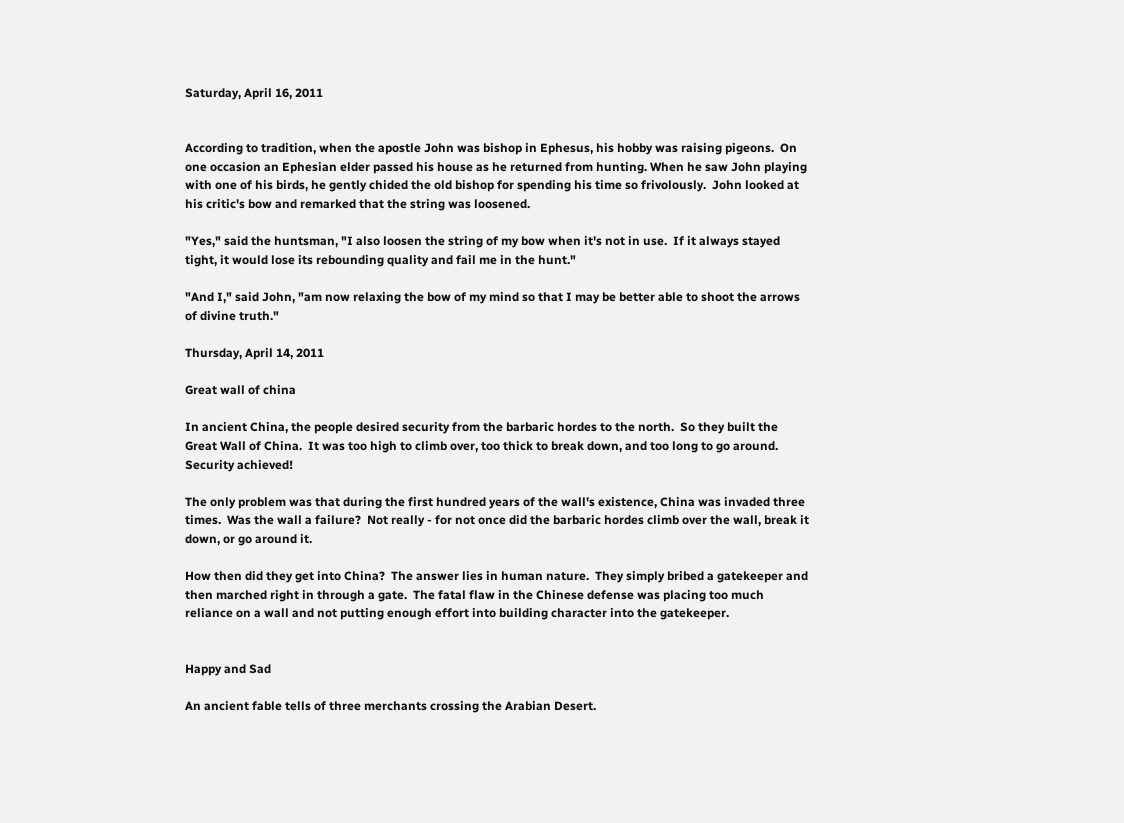Saturday, April 16, 2011


According to tradition, when the apostle John was bishop in Ephesus, his hobby was raising pigeons.  On one occasion an Ephesian elder passed his house as he returned from hunting. When he saw John playing with one of his birds, he gently chided the old bishop for spending his time so frivolously.  John looked at his critic's bow and remarked that the string was loosened.

"Yes," said the huntsman, "I also loosen the string of my bow when it's not in use.  If it always stayed tight, it would lose its rebounding quality and fail me in the hunt."

"And I," said John, "am now relaxing the bow of my mind so that I may be better able to shoot the arrows of divine truth."

Thursday, April 14, 2011

Great wall of china

In ancient China, the people desired security from the barbaric hordes to the north.  So they built the Great Wall of China.  It was too high to climb over, too thick to break down, and too long to go around.  Security achieved!

The only problem was that during the first hundred years of the wall's existence, China was invaded three times.  Was the wall a failure?  Not really - for not once did the barbaric hordes climb over the wall, break it down, or go around it.

How then did they get into China?  The answer lies in human nature.  They simply bribed a gatekeeper and then marched right in through a gate.  The fatal flaw in the Chinese defense was placing too much reliance on a wall and not putting enough effort into building character into the gatekeeper.


Happy and Sad

An ancient fable tells of three merchants crossing the Arabian Desert.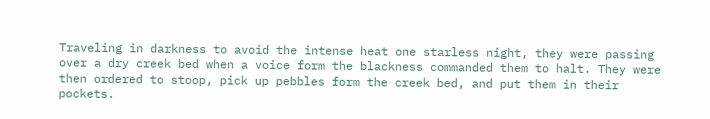Traveling in darkness to avoid the intense heat one starless night, they were passing over a dry creek bed when a voice form the blackness commanded them to halt. They were then ordered to stoop, pick up pebbles form the creek bed, and put them in their pockets.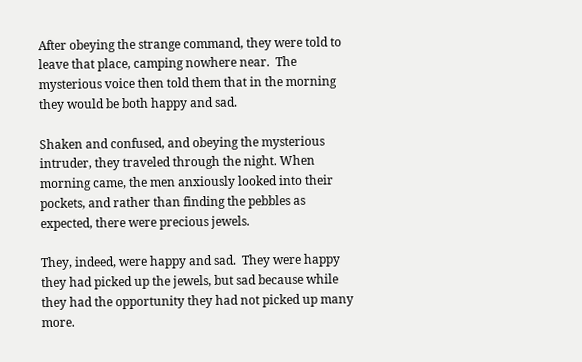After obeying the strange command, they were told to leave that place, camping nowhere near.  The mysterious voice then told them that in the morning they would be both happy and sad.

Shaken and confused, and obeying the mysterious intruder, they traveled through the night. When morning came, the men anxiously looked into their pockets, and rather than finding the pebbles as expected, there were precious jewels.

They, indeed, were happy and sad.  They were happy they had picked up the jewels, but sad because while they had the opportunity they had not picked up many more.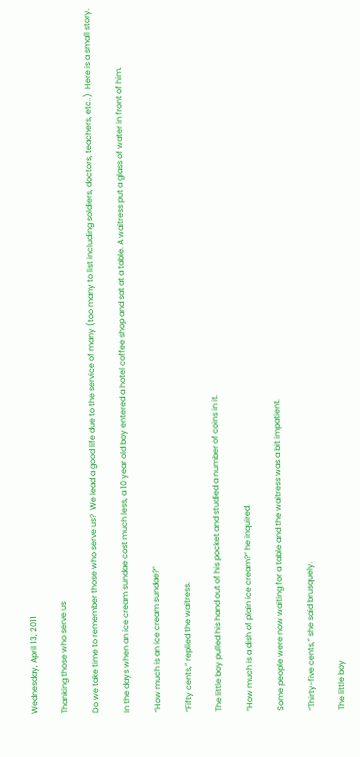Wednesday, April 13, 2011

Thanking those who serve us

Do we take time to remember those who serve us?  We lead a good life due to the service of many (too many to list including soldiers, doctors, teachers, etc..)  Here is a small story.

In the days when an ice cream sundae cost much less, a 10 year old boy entered a hotel coffee shop and sat at a table. A waitress put a glass of water in front of him.

“How much is an ice cream sundae?”

“Fifty cents,” replied the waitress.

The little boy pulled his hand out of his pocket and studied a number of coins in it.

“How much is a dish of plain ice cream?” he inquired.

Some people were now waiting for a table and the waitress was a bit impatient.

“Thirty-five cents,” she said brusquely.

The little boy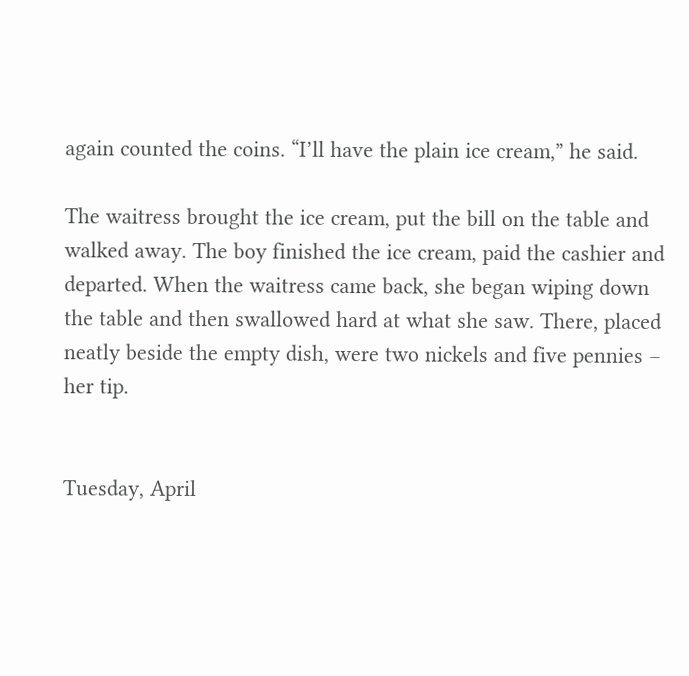again counted the coins. “I’ll have the plain ice cream,” he said.

The waitress brought the ice cream, put the bill on the table and walked away. The boy finished the ice cream, paid the cashier and departed. When the waitress came back, she began wiping down the table and then swallowed hard at what she saw. There, placed neatly beside the empty dish, were two nickels and five pennies – her tip.


Tuesday, April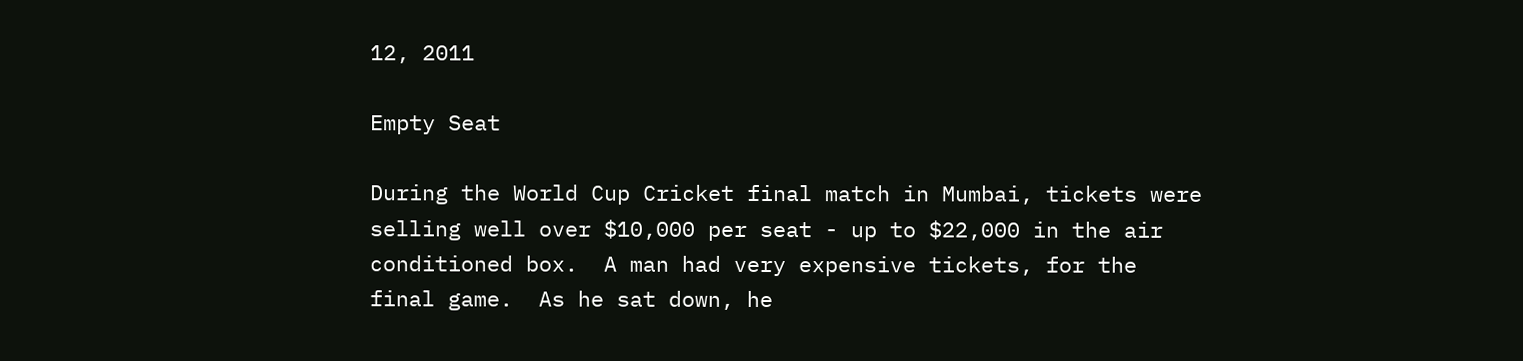12, 2011

Empty Seat

During the World Cup Cricket final match in Mumbai, tickets were selling well over $10,000 per seat - up to $22,000 in the air conditioned box.  A man had very expensive tickets, for the final game.  As he sat down, he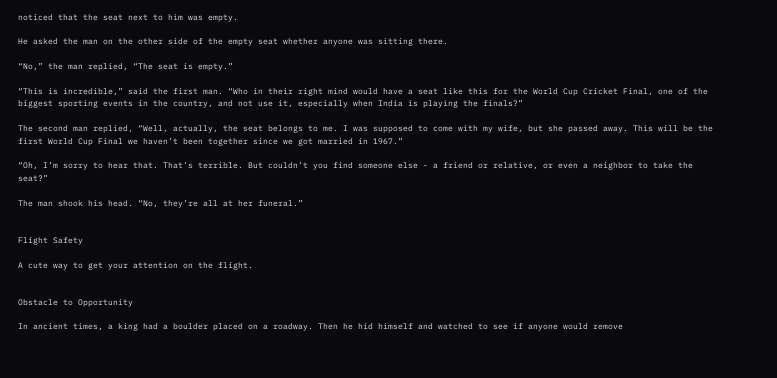noticed that the seat next to him was empty.

He asked the man on the other side of the empty seat whether anyone was sitting there.

“No,” the man replied, “The seat is empty.”

“This is incredible,” said the first man. “Who in their right mind would have a seat like this for the World Cup Cricket Final, one of the biggest sporting events in the country, and not use it, especially when India is playing the finals?”

The second man replied, “Well, actually, the seat belongs to me. I was supposed to come with my wife, but she passed away. This will be the first World Cup Final we haven’t been together since we got married in 1967.”

“Oh, I’m sorry to hear that. That’s terrible. But couldn’t you find someone else - a friend or relative, or even a neighbor to take the seat?”

The man shook his head. “No, they’re all at her funeral.”


Flight Safety

A cute way to get your attention on the flight.


Obstacle to Opportunity

In ancient times, a king had a boulder placed on a roadway. Then he hid himself and watched to see if anyone would remove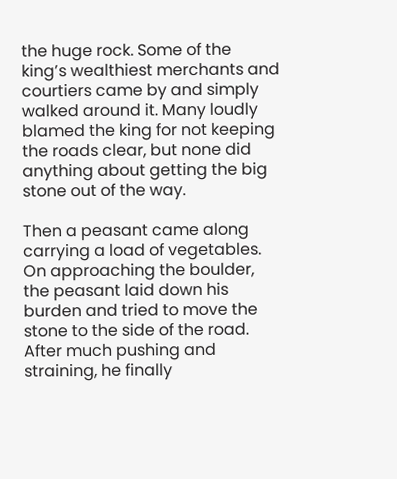the huge rock. Some of the king’s wealthiest merchants and courtiers came by and simply walked around it. Many loudly blamed the king for not keeping the roads clear, but none did anything about getting the big stone out of the way.

Then a peasant came along carrying a load of vegetables. On approaching the boulder, the peasant laid down his burden and tried to move the stone to the side of the road. After much pushing and straining, he finally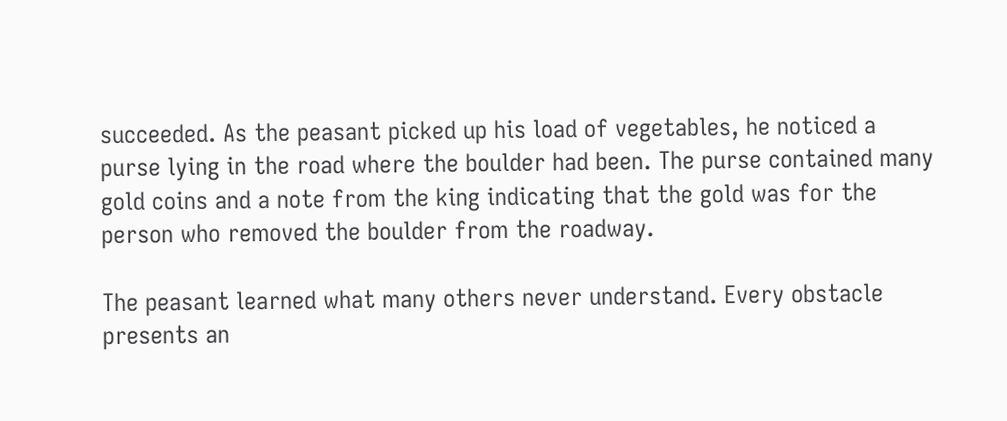succeeded. As the peasant picked up his load of vegetables, he noticed a purse lying in the road where the boulder had been. The purse contained many gold coins and a note from the king indicating that the gold was for the person who removed the boulder from the roadway.

The peasant learned what many others never understand. Every obstacle presents an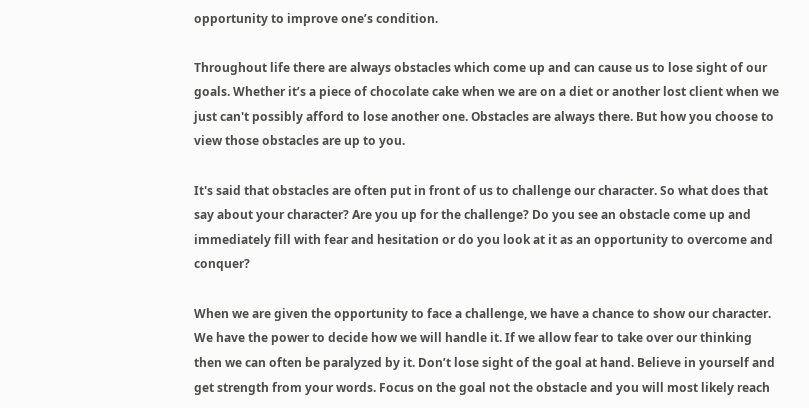opportunity to improve one’s condition.

Throughout life there are always obstacles which come up and can cause us to lose sight of our goals. Whether it’s a piece of chocolate cake when we are on a diet or another lost client when we just can't possibly afford to lose another one. Obstacles are always there. But how you choose to view those obstacles are up to you.

It's said that obstacles are often put in front of us to challenge our character. So what does that say about your character? Are you up for the challenge? Do you see an obstacle come up and immediately fill with fear and hesitation or do you look at it as an opportunity to overcome and conquer?

When we are given the opportunity to face a challenge, we have a chance to show our character. We have the power to decide how we will handle it. If we allow fear to take over our thinking then we can often be paralyzed by it. Don’t lose sight of the goal at hand. Believe in yourself and get strength from your words. Focus on the goal not the obstacle and you will most likely reach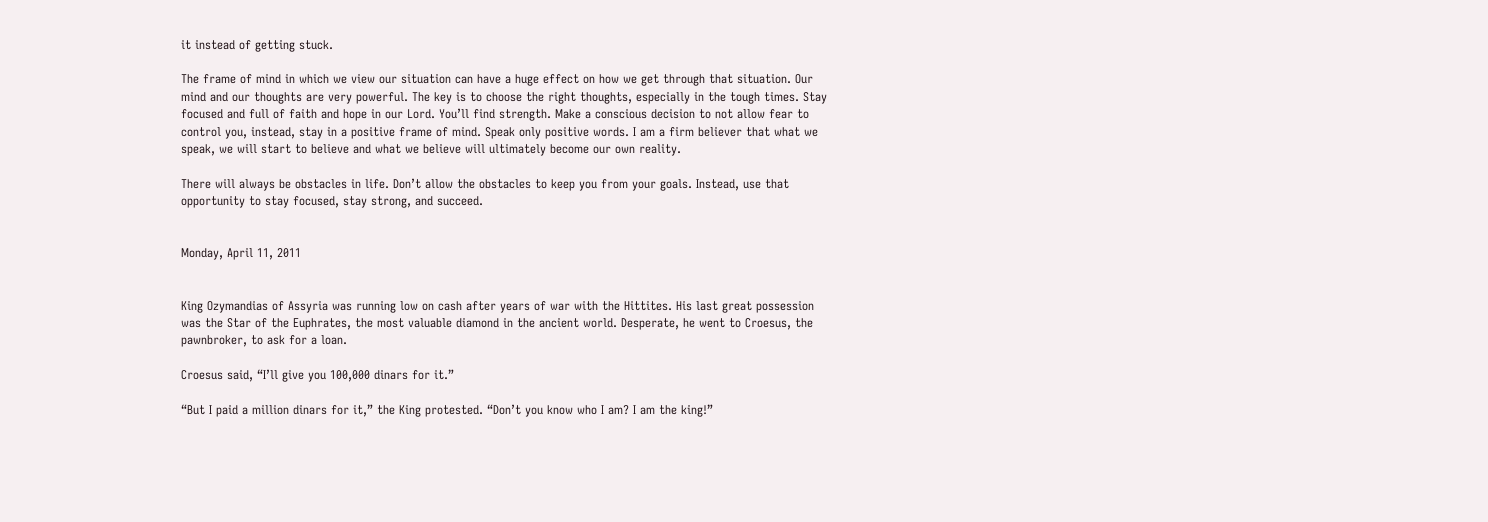it instead of getting stuck.

The frame of mind in which we view our situation can have a huge effect on how we get through that situation. Our mind and our thoughts are very powerful. The key is to choose the right thoughts, especially in the tough times. Stay focused and full of faith and hope in our Lord. You’ll find strength. Make a conscious decision to not allow fear to control you, instead, stay in a positive frame of mind. Speak only positive words. I am a firm believer that what we speak, we will start to believe and what we believe will ultimately become our own reality.

There will always be obstacles in life. Don’t allow the obstacles to keep you from your goals. Instead, use that opportunity to stay focused, stay strong, and succeed.


Monday, April 11, 2011


King Ozymandias of Assyria was running low on cash after years of war with the Hittites. His last great possession was the Star of the Euphrates, the most valuable diamond in the ancient world. Desperate, he went to Croesus, the pawnbroker, to ask for a loan.

Croesus said, “I’ll give you 100,000 dinars for it.”

“But I paid a million dinars for it,” the King protested. “Don’t you know who I am? I am the king!”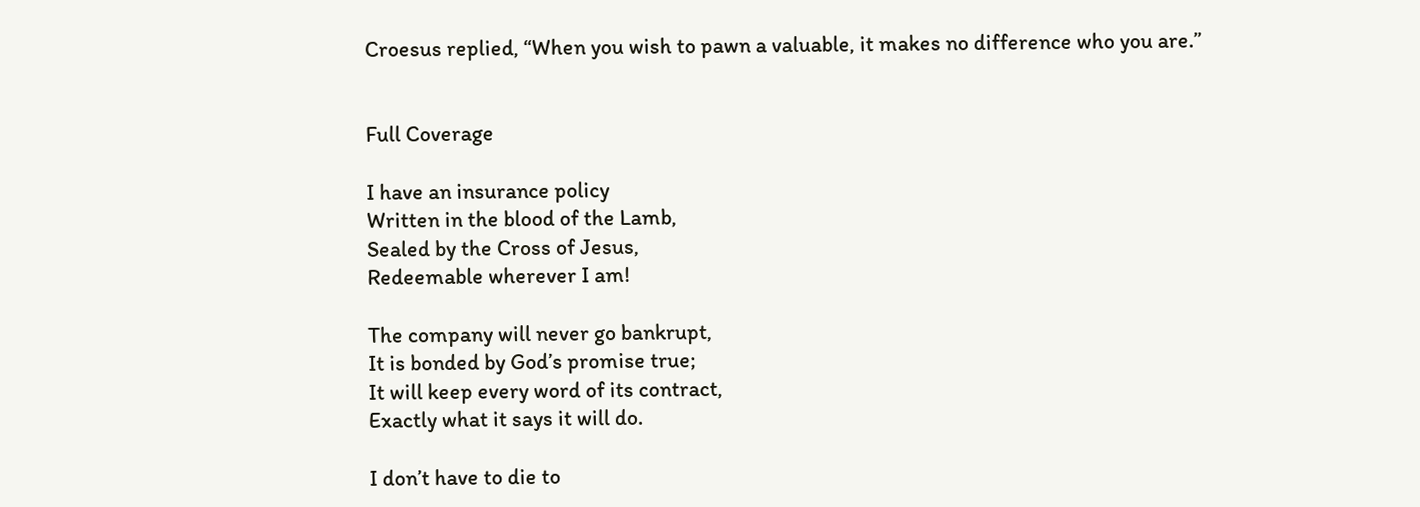Croesus replied, “When you wish to pawn a valuable, it makes no difference who you are.”


Full Coverage

I have an insurance policy
Written in the blood of the Lamb,
Sealed by the Cross of Jesus,
Redeemable wherever I am!

The company will never go bankrupt,
It is bonded by God’s promise true;
It will keep every word of its contract,
Exactly what it says it will do.

I don’t have to die to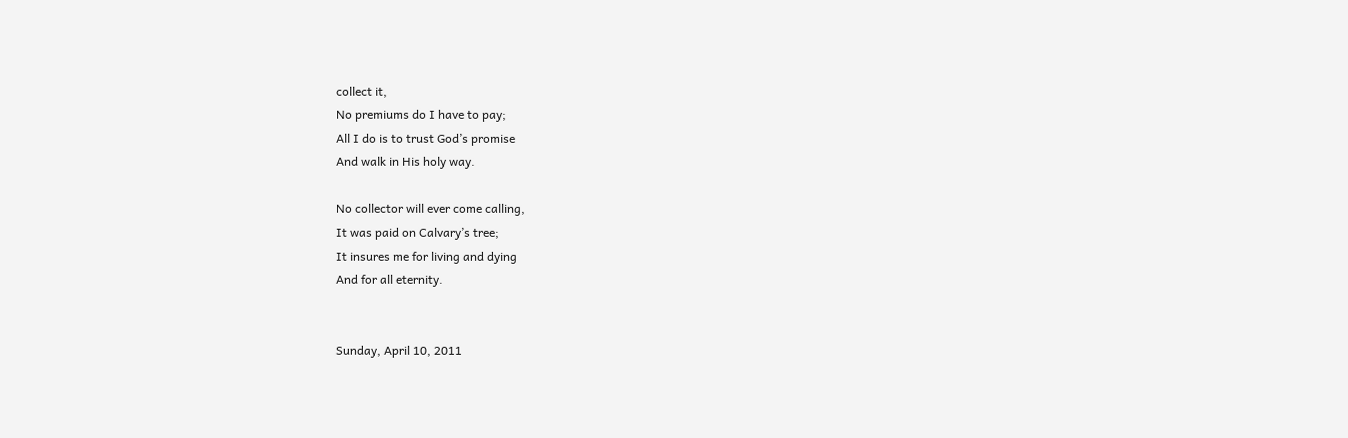collect it,
No premiums do I have to pay;
All I do is to trust God’s promise
And walk in His holy way.

No collector will ever come calling,
It was paid on Calvary’s tree;
It insures me for living and dying
And for all eternity.


Sunday, April 10, 2011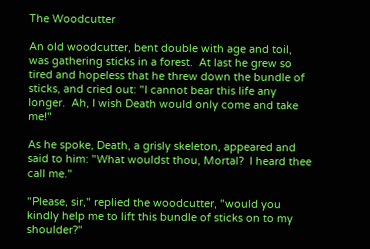The Woodcutter

An old woodcutter, bent double with age and toil, was gathering sticks in a forest.  At last he grew so tired and hopeless that he threw down the bundle of sticks, and cried out: "I cannot bear this life any longer.  Ah, I wish Death would only come and take me!"

As he spoke, Death, a grisly skeleton, appeared and said to him: "What wouldst thou, Mortal?  I heard thee call me."

"Please, sir," replied the woodcutter, "would you kindly help me to lift this bundle of sticks on to my shoulder?"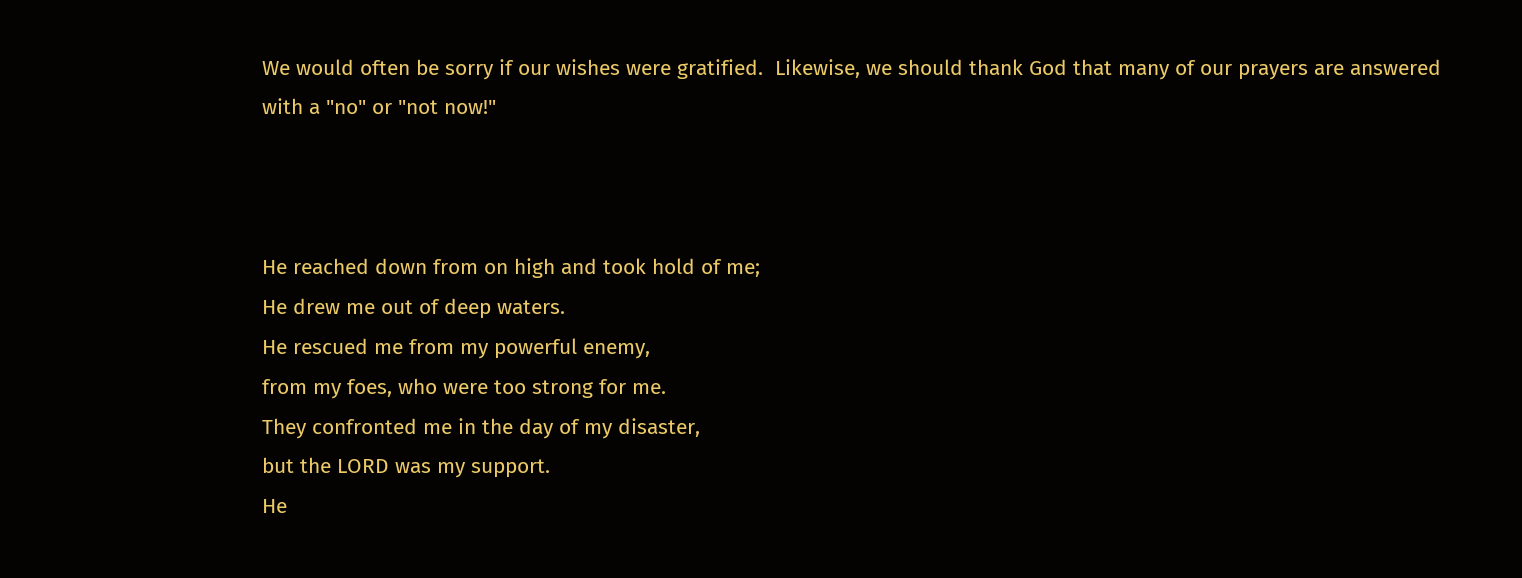We would often be sorry if our wishes were gratified.  Likewise, we should thank God that many of our prayers are answered with a "no" or "not now!"



He reached down from on high and took hold of me;
He drew me out of deep waters.
He rescued me from my powerful enemy,
from my foes, who were too strong for me.
They confronted me in the day of my disaster,
but the LORD was my support.
He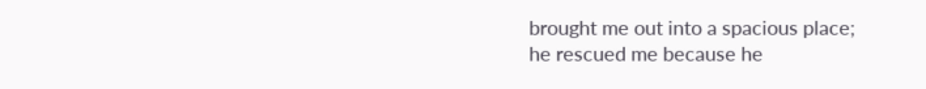brought me out into a spacious place;
he rescued me because he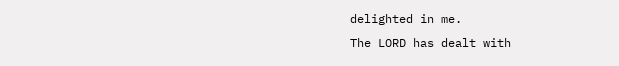delighted in me.
The LORD has dealt with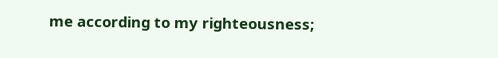me according to my righteousness;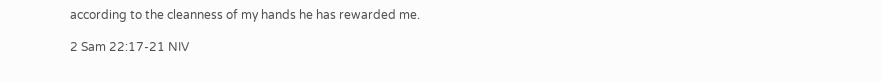according to the cleanness of my hands he has rewarded me.

2 Sam 22:17-21 NIV